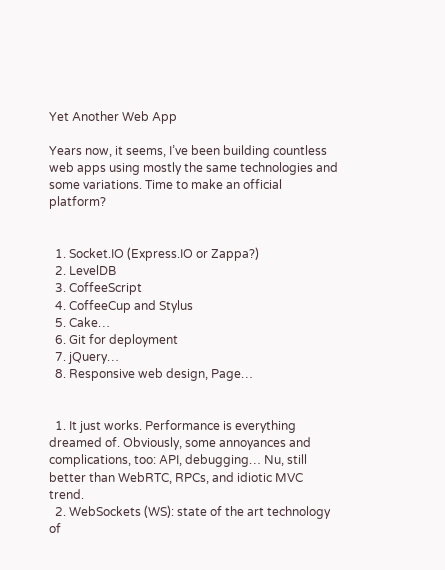Yet Another Web App

Years now, it seems, I’ve been building countless web apps using mostly the same technologies and some variations. Time to make an official platform?


  1. Socket.IO (Express.IO or Zappa?)
  2. LevelDB
  3. CoffeeScript
  4. CoffeeCup and Stylus
  5. Cake…
  6. Git for deployment
  7. jQuery…
  8. Responsive web design, Page…


  1. It just works. Performance is everything dreamed of. Obviously, some annoyances and complications, too: API, debugging… Nu, still better than WebRTC, RPCs, and idiotic MVC trend.
  2. WebSockets (WS): state of the art technology of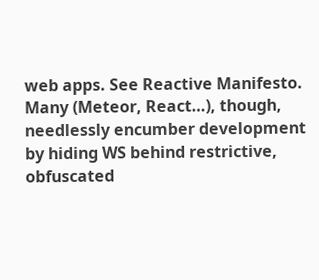web apps. See Reactive Manifesto. Many (Meteor, React…), though, needlessly encumber development by hiding WS behind restrictive, obfuscated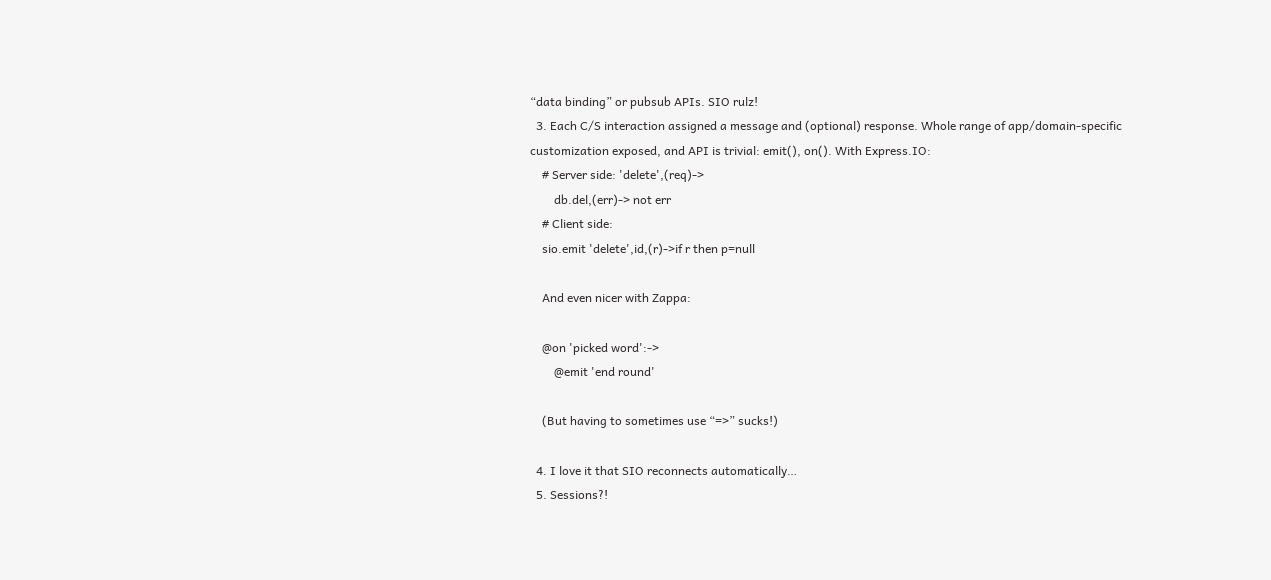“data binding” or pubsub APIs. SIO rulz!
  3. Each C/S interaction assigned a message and (optional) response. Whole range of app/domain-specific customization exposed, and API is trivial: emit(), on(). With Express.IO:
    # Server side: 'delete',(req)->
        db.del,(err)-> not err
    # Client side:
    sio.emit 'delete',id,(r)->if r then p=null

    And even nicer with Zappa:

    @on 'picked word':->
        @emit 'end round'

    (But having to sometimes use “=>” sucks!)

  4. I love it that SIO reconnects automatically…
  5. Sessions?!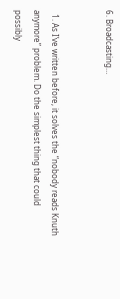6. Broadcasting…


  1. As I’ve written before, it solves the “nobody reads Knuth anymore” problem. Do the simplest thing that could possibly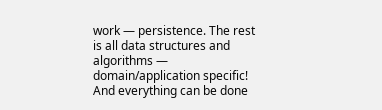work — persistence. The rest is all data structures and algorithms — domain/application specific! And everything can be done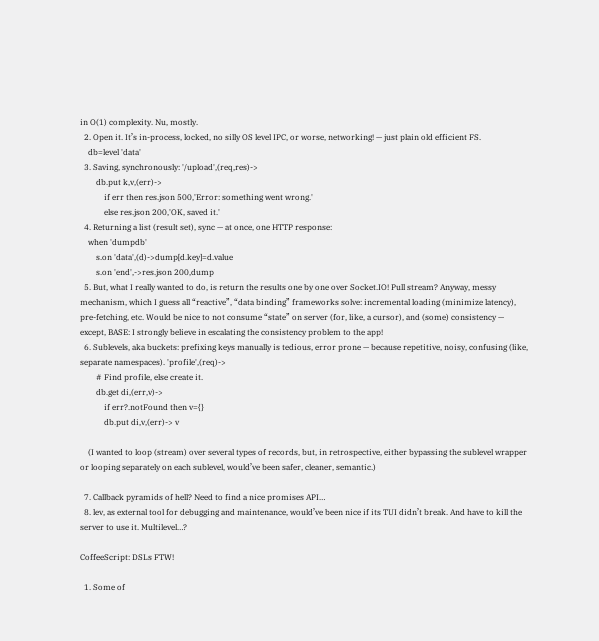in O(1) complexity. Nu, mostly.
  2. Open it. It’s in-process, locked, no silly OS level IPC, or worse, networking! — just plain old efficient FS.
    db=level 'data'
  3. Saving, synchronously: '/upload',(req,res)->
        db.put k,v,(err)->
            if err then res.json 500,'Error: something went wrong.'
            else res.json 200,'OK, saved it.'
  4. Returning a list (result set), sync — at once, one HTTP response:
    when 'dumpdb'
        s.on 'data',(d)->dump[d.key]=d.value
        s.on 'end',->res.json 200,dump
  5. But, what I really wanted to do, is return the results one by one over Socket.IO! Pull stream? Anyway, messy mechanism, which I guess all “reactive”, “data binding” frameworks solve: incremental loading (minimize latency), pre-fetching, etc. Would be nice to not consume “state” on server (for, like, a cursor), and (some) consistency — except, BASE: I strongly believe in escalating the consistency problem to the app!
  6. Sublevels, aka buckets: prefixing keys manually is tedious, error prone — because repetitive, noisy, confusing (like, separate namespaces). 'profile',(req)->
        # Find profile, else create it.
        db.get di,(err,v)->
            if err?.notFound then v={}
            db.put di,v,(err)-> v

    (I wanted to loop (stream) over several types of records, but, in retrospective, either bypassing the sublevel wrapper or looping separately on each sublevel, would’ve been safer, cleaner, semantic.)

  7. Callback pyramids of hell? Need to find a nice promises API…
  8. lev, as external tool for debugging and maintenance, would’ve been nice if its TUI didn’t break. And have to kill the server to use it. Multilevel…?

CoffeeScript: DSLs FTW!

  1. Some of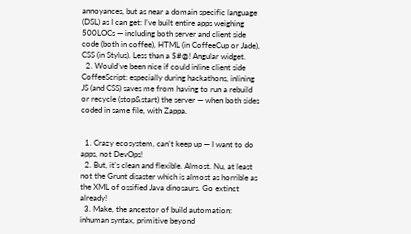annoyances, but as near a domain specific language (DSL) as I can get: I’ve built entire apps weighing 500LOCs — including both server and client side code (both in coffee), HTML (in CoffeeCup or Jade), CSS (in Stylus). Less than a $#@! Angular widget.
  2. Would’ve been nice if could inline client side CoffeeScript: especially during hackathons, inlining JS (and CSS) saves me from having to run a rebuild or recycle (stop&start) the server — when both sides coded in same file, with Zappa.


  1. Crazy ecosystem, can’t keep up — I want to do apps, not DevOps!
  2. But, it’s clean and flexible. Almost. Nu, at least not the Grunt disaster which is almost as horrible as the XML of ossified Java dinosaurs. Go extinct already!
  3. Make, the ancestor of build automation: inhuman syntax, primitive beyond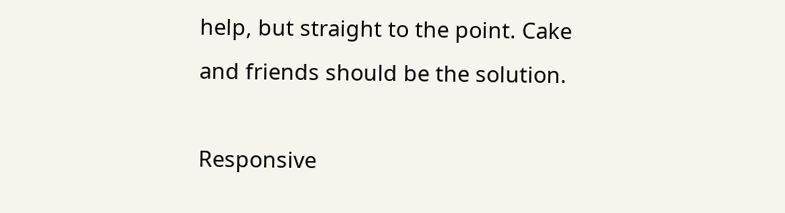help, but straight to the point. Cake and friends should be the solution.

Responsive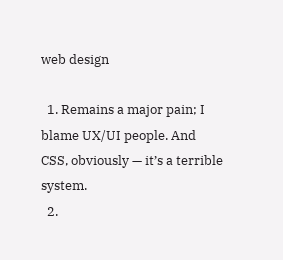web design

  1. Remains a major pain; I blame UX/UI people. And CSS, obviously — it’s a terrible system.
  2.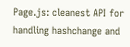Page.js: cleanest API for handling hashchange and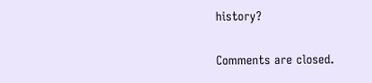history?

Comments are closed.